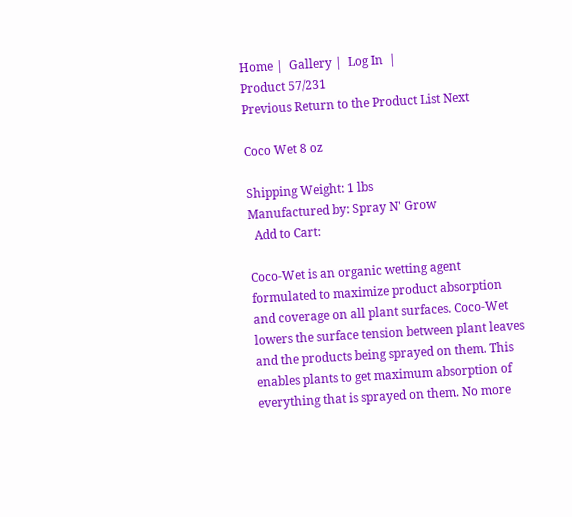Home |  Gallery |  Log In  |
Product 57/231
Previous Return to the Product List Next

Coco Wet 8 oz

Shipping Weight: 1 lbs
Manufactured by: Spray N' Grow
  Add to Cart:

Coco-Wet is an organic wetting agent formulated to maximize product absorption and coverage on all plant surfaces. Coco-Wet lowers the surface tension between plant leaves and the products being sprayed on them. This enables plants to get maximum absorption of everything that is sprayed on them. No more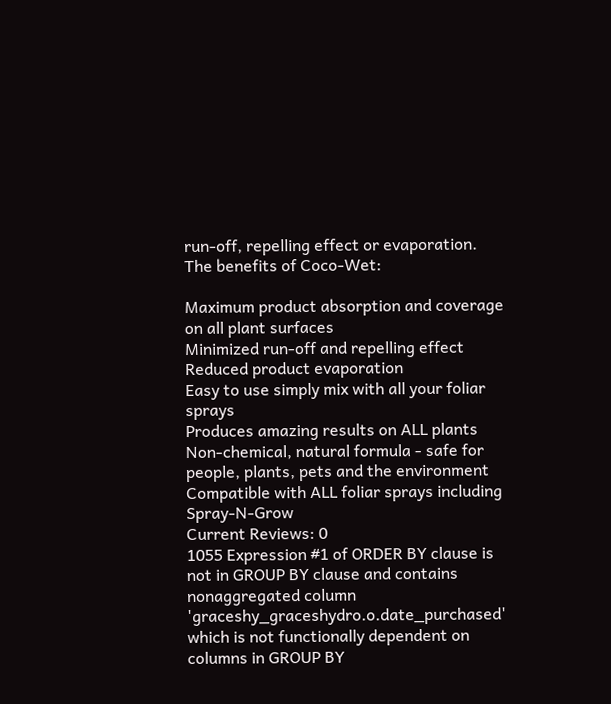run-off, repelling effect or evaporation. The benefits of Coco-Wet:

Maximum product absorption and coverage on all plant surfaces
Minimized run-off and repelling effect
Reduced product evaporation
Easy to use simply mix with all your foliar sprays
Produces amazing results on ALL plants
Non-chemical, natural formula - safe for people, plants, pets and the environment
Compatible with ALL foliar sprays including Spray-N-Grow
Current Reviews: 0
1055 Expression #1 of ORDER BY clause is not in GROUP BY clause and contains nonaggregated column 'graceshy_graceshydro.o.date_purchased' which is not functionally dependent on columns in GROUP BY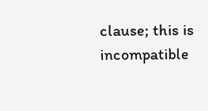clause; this is incompatible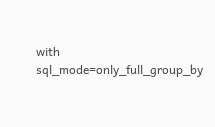with sql_mode=only_full_group_by